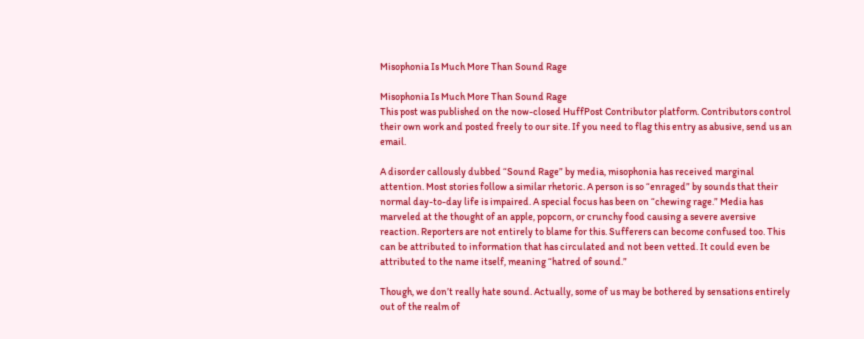Misophonia Is Much More Than Sound Rage

Misophonia Is Much More Than Sound Rage
This post was published on the now-closed HuffPost Contributor platform. Contributors control their own work and posted freely to our site. If you need to flag this entry as abusive, send us an email.

A disorder callously dubbed “Sound Rage” by media, misophonia has received marginal attention. Most stories follow a similar rhetoric. A person is so “enraged” by sounds that their normal day-to-day life is impaired. A special focus has been on “chewing rage.” Media has marveled at the thought of an apple, popcorn, or crunchy food causing a severe aversive reaction. Reporters are not entirely to blame for this. Sufferers can become confused too. This can be attributed to information that has circulated and not been vetted. It could even be attributed to the name itself, meaning “hatred of sound.”

Though, we don’t really hate sound. Actually, some of us may be bothered by sensations entirely out of the realm of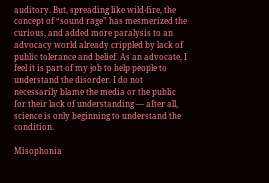auditory. But, spreading like wild-fire, the concept of “sound rage” has mesmerized the curious, and added more paralysis to an advocacy world already crippled by lack of public tolerance and belief. As an advocate, I feel it is part of my job to help people to understand the disorder. I do not necessarily blame the media or the public for their lack of understanding ― after all, science is only beginning to understand the condition.

Misophonia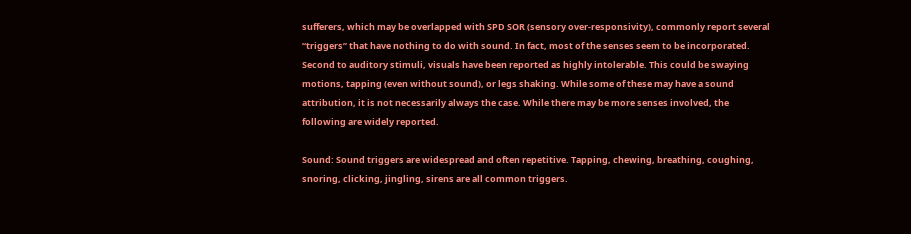sufferers, which may be overlapped with SPD SOR (sensory over-responsivity), commonly report several “triggers” that have nothing to do with sound. In fact, most of the senses seem to be incorporated. Second to auditory stimuli, visuals have been reported as highly intolerable. This could be swaying motions, tapping (even without sound), or legs shaking. While some of these may have a sound attribution, it is not necessarily always the case. While there may be more senses involved, the following are widely reported.

Sound: Sound triggers are widespread and often repetitive. Tapping, chewing, breathing, coughing, snoring, clicking, jingling, sirens are all common triggers.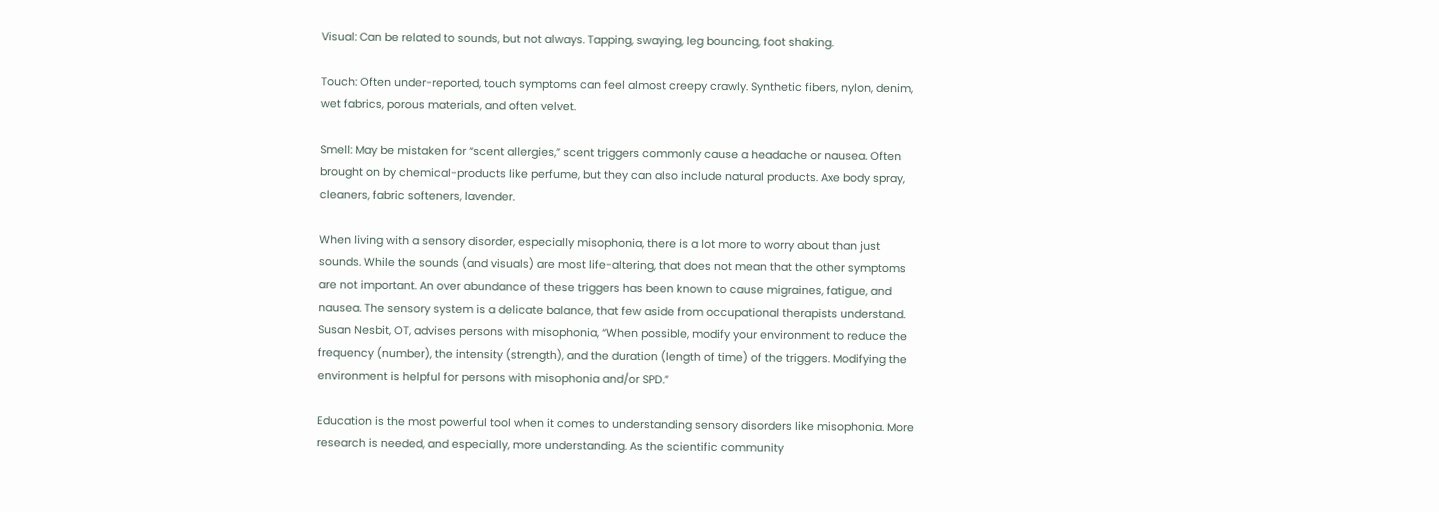Visual: Can be related to sounds, but not always. Tapping, swaying, leg bouncing, foot shaking.

Touch: Often under-reported, touch symptoms can feel almost creepy crawly. Synthetic fibers, nylon, denim, wet fabrics, porous materials, and often velvet.

Smell: May be mistaken for “scent allergies,” scent triggers commonly cause a headache or nausea. Often brought on by chemical-products like perfume, but they can also include natural products. Axe body spray, cleaners, fabric softeners, lavender.

When living with a sensory disorder, especially misophonia, there is a lot more to worry about than just sounds. While the sounds (and visuals) are most life-altering, that does not mean that the other symptoms are not important. An over abundance of these triggers has been known to cause migraines, fatigue, and nausea. The sensory system is a delicate balance, that few aside from occupational therapists understand. Susan Nesbit, OT, advises persons with misophonia, “When possible, modify your environment to reduce the frequency (number), the intensity (strength), and the duration (length of time) of the triggers. Modifying the environment is helpful for persons with misophonia and/or SPD.”

Education is the most powerful tool when it comes to understanding sensory disorders like misophonia. More research is needed, and especially, more understanding. As the scientific community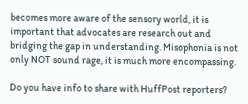becomes more aware of the sensory world, it is important that advocates are research out and bridging the gap in understanding. Misophonia is not only NOT sound rage, it is much more encompassing.

Do you have info to share with HuffPost reporters?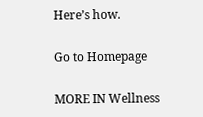Here’s how.

Go to Homepage

MORE IN Wellness